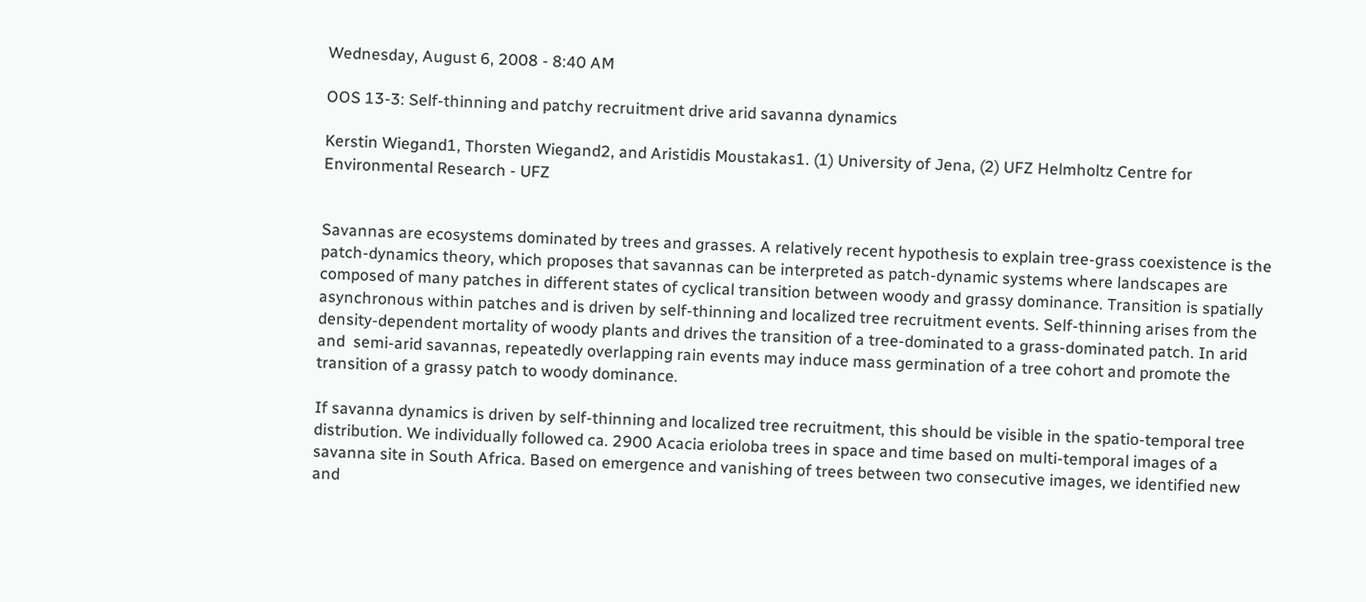Wednesday, August 6, 2008 - 8:40 AM

OOS 13-3: Self-thinning and patchy recruitment drive arid savanna dynamics

Kerstin Wiegand1, Thorsten Wiegand2, and Aristidis Moustakas1. (1) University of Jena, (2) UFZ Helmholtz Centre for Environmental Research - UFZ


Savannas are ecosystems dominated by trees and grasses. A relatively recent hypothesis to explain tree-grass coexistence is the patch-dynamics theory, which proposes that savannas can be interpreted as patch-dynamic systems where landscapes are composed of many patches in different states of cyclical transition between woody and grassy dominance. Transition is spatially asynchronous within patches and is driven by self-thinning and localized tree recruitment events. Self-thinning arises from the density-dependent mortality of woody plants and drives the transition of a tree-dominated to a grass-dominated patch. In arid and  semi-arid savannas, repeatedly overlapping rain events may induce mass germination of a tree cohort and promote the transition of a grassy patch to woody dominance.

If savanna dynamics is driven by self-thinning and localized tree recruitment, this should be visible in the spatio-temporal tree distribution. We individually followed ca. 2900 Acacia erioloba trees in space and time based on multi-temporal images of a savanna site in South Africa. Based on emergence and vanishing of trees between two consecutive images, we identified new and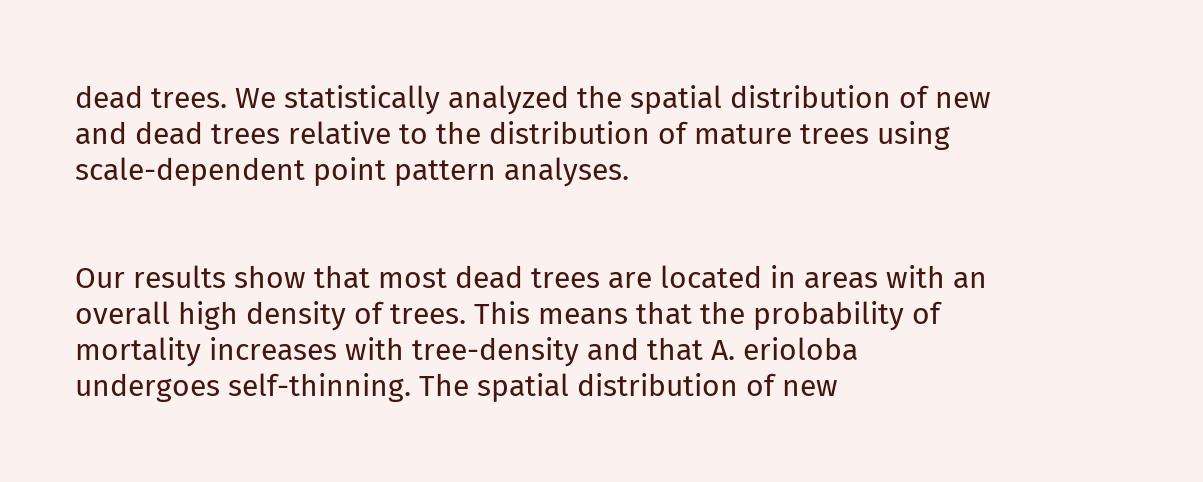dead trees. We statistically analyzed the spatial distribution of new and dead trees relative to the distribution of mature trees using scale-dependent point pattern analyses.


Our results show that most dead trees are located in areas with an overall high density of trees. This means that the probability of mortality increases with tree-density and that A. erioloba undergoes self-thinning. The spatial distribution of new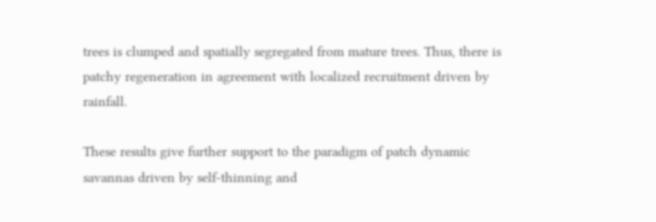trees is clumped and spatially segregated from mature trees. Thus, there is patchy regeneration in agreement with localized recruitment driven by rainfall.

These results give further support to the paradigm of patch dynamic savannas driven by self-thinning and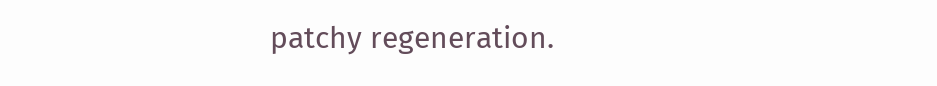patchy regeneration.